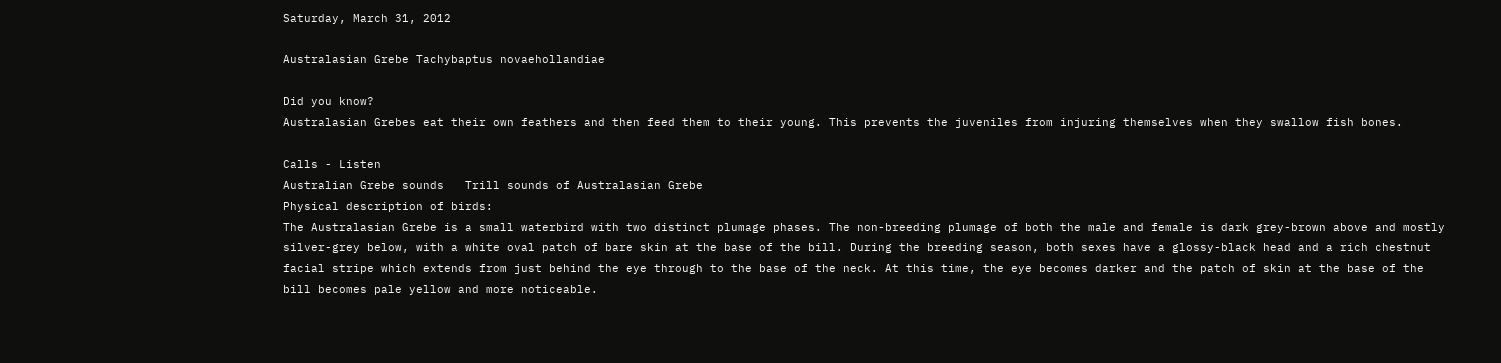Saturday, March 31, 2012

Australasian Grebe Tachybaptus novaehollandiae

Did you know?
Australasian Grebes eat their own feathers and then feed them to their young. This prevents the juveniles from injuring themselves when they swallow fish bones.

Calls - Listen
Australian Grebe sounds   Trill sounds of Australasian Grebe
Physical description of birds:
The Australasian Grebe is a small waterbird with two distinct plumage phases. The non-breeding plumage of both the male and female is dark grey-brown above and mostly silver-grey below, with a white oval patch of bare skin at the base of the bill. During the breeding season, both sexes have a glossy-black head and a rich chestnut facial stripe which extends from just behind the eye through to the base of the neck. At this time, the eye becomes darker and the patch of skin at the base of the bill becomes pale yellow and more noticeable.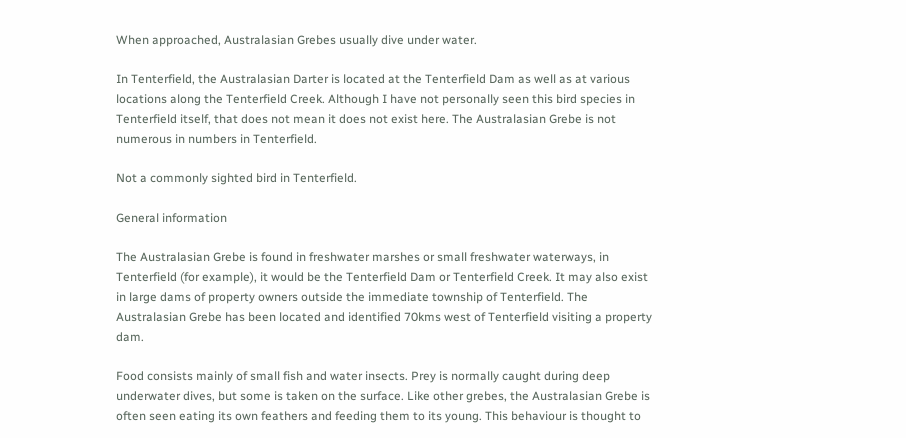When approached, Australasian Grebes usually dive under water.

In Tenterfield, the Australasian Darter is located at the Tenterfield Dam as well as at various locations along the Tenterfield Creek. Although I have not personally seen this bird species in Tenterfield itself, that does not mean it does not exist here. The Australasian Grebe is not numerous in numbers in Tenterfield.

Not a commonly sighted bird in Tenterfield.

General information

The Australasian Grebe is found in freshwater marshes or small freshwater waterways, in Tenterfield (for example), it would be the Tenterfield Dam or Tenterfield Creek. It may also exist in large dams of property owners outside the immediate township of Tenterfield. The Australasian Grebe has been located and identified 70kms west of Tenterfield visiting a property dam.

Food consists mainly of small fish and water insects. Prey is normally caught during deep underwater dives, but some is taken on the surface. Like other grebes, the Australasian Grebe is often seen eating its own feathers and feeding them to its young. This behaviour is thought to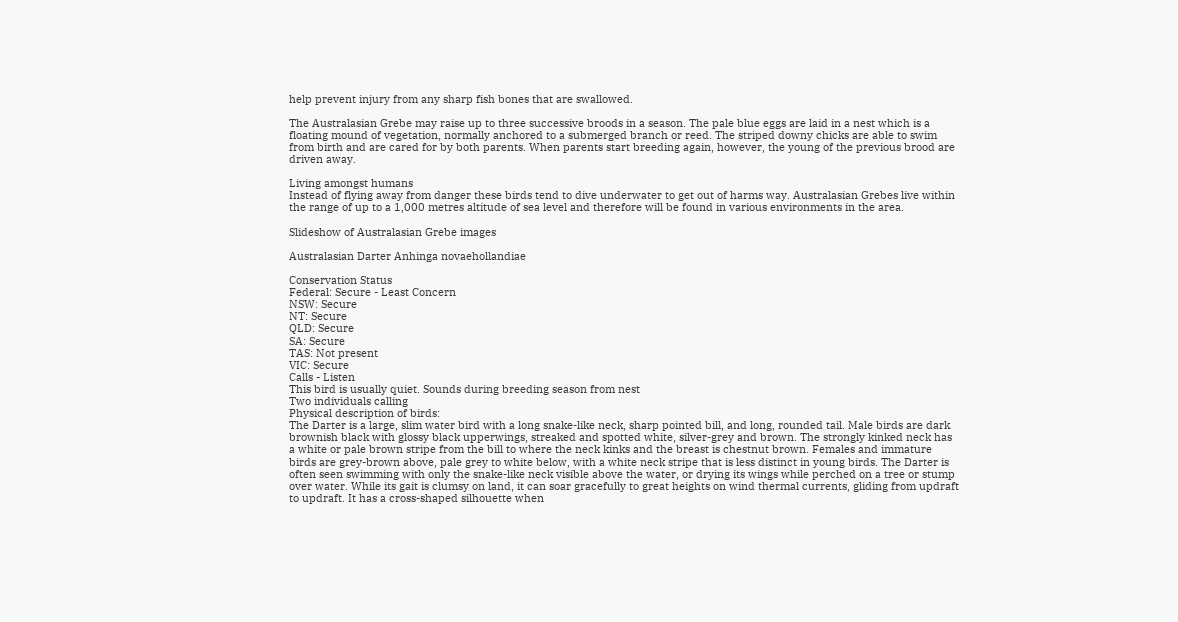help prevent injury from any sharp fish bones that are swallowed.

The Australasian Grebe may raise up to three successive broods in a season. The pale blue eggs are laid in a nest which is a floating mound of vegetation, normally anchored to a submerged branch or reed. The striped downy chicks are able to swim from birth and are cared for by both parents. When parents start breeding again, however, the young of the previous brood are driven away.

Living amongst humans
Instead of flying away from danger these birds tend to dive underwater to get out of harms way. Australasian Grebes live within the range of up to a 1,000 metres altitude of sea level and therefore will be found in various environments in the area.

Slideshow of Australasian Grebe images

Australasian Darter Anhinga novaehollandiae

Conservation Status
Federal: Secure - Least Concern
NSW: Secure
NT: Secure
QLD: Secure
SA: Secure
TAS: Not present
VIC: Secure
Calls - Listen
This bird is usually quiet. Sounds during breeding season from nest
Two individuals calling
Physical description of birds:
The Darter is a large, slim water bird with a long snake-like neck, sharp pointed bill, and long, rounded tail. Male birds are dark brownish black with glossy black upperwings, streaked and spotted white, silver-grey and brown. The strongly kinked neck has a white or pale brown stripe from the bill to where the neck kinks and the breast is chestnut brown. Females and immature birds are grey-brown above, pale grey to white below, with a white neck stripe that is less distinct in young birds. The Darter is often seen swimming with only the snake-like neck visible above the water, or drying its wings while perched on a tree or stump over water. While its gait is clumsy on land, it can soar gracefully to great heights on wind thermal currents, gliding from updraft to updraft. It has a cross-shaped silhouette when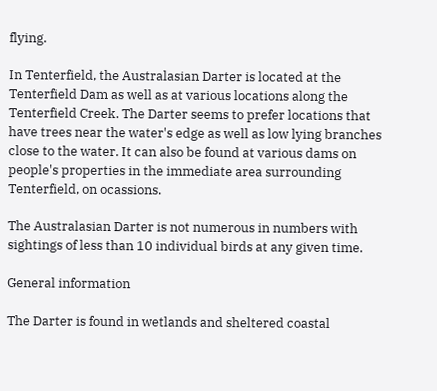flying.

In Tenterfield, the Australasian Darter is located at the Tenterfield Dam as well as at various locations along the Tenterfield Creek. The Darter seems to prefer locations that have trees near the water's edge as well as low lying branches close to the water. It can also be found at various dams on people's properties in the immediate area surrounding Tenterfield, on ocassions.

The Australasian Darter is not numerous in numbers with sightings of less than 10 individual birds at any given time.

General information

The Darter is found in wetlands and sheltered coastal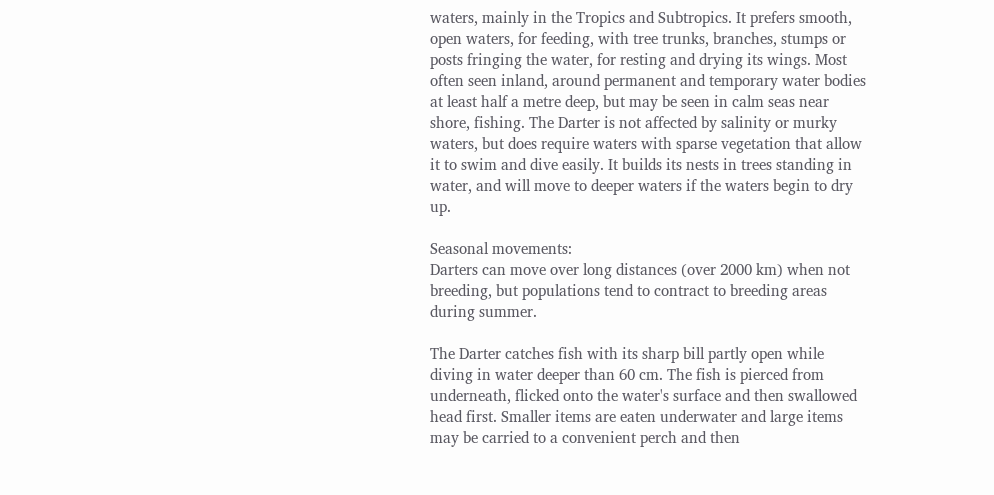waters, mainly in the Tropics and Subtropics. It prefers smooth, open waters, for feeding, with tree trunks, branches, stumps or posts fringing the water, for resting and drying its wings. Most often seen inland, around permanent and temporary water bodies at least half a metre deep, but may be seen in calm seas near shore, fishing. The Darter is not affected by salinity or murky waters, but does require waters with sparse vegetation that allow it to swim and dive easily. It builds its nests in trees standing in water, and will move to deeper waters if the waters begin to dry up.

Seasonal movements:
Darters can move over long distances (over 2000 km) when not breeding, but populations tend to contract to breeding areas during summer.

The Darter catches fish with its sharp bill partly open while diving in water deeper than 60 cm. The fish is pierced from underneath, flicked onto the water's surface and then swallowed head first. Smaller items are eaten underwater and large items may be carried to a convenient perch and then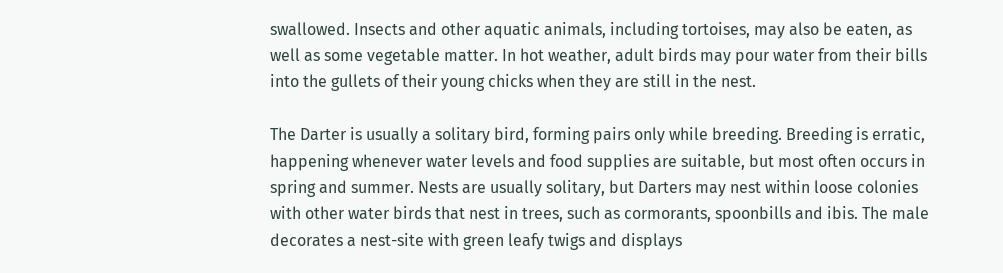swallowed. Insects and other aquatic animals, including tortoises, may also be eaten, as well as some vegetable matter. In hot weather, adult birds may pour water from their bills into the gullets of their young chicks when they are still in the nest.

The Darter is usually a solitary bird, forming pairs only while breeding. Breeding is erratic, happening whenever water levels and food supplies are suitable, but most often occurs in spring and summer. Nests are usually solitary, but Darters may nest within loose colonies with other water birds that nest in trees, such as cormorants, spoonbills and ibis. The male decorates a nest-site with green leafy twigs and displays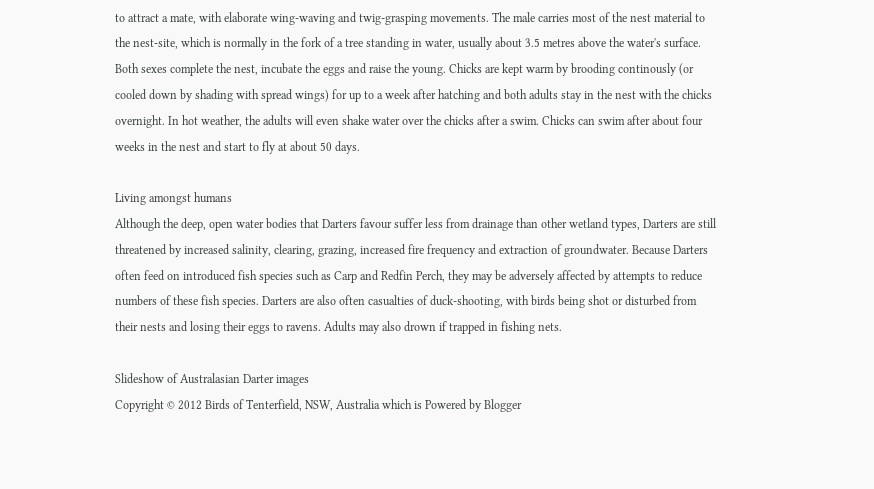to attract a mate, with elaborate wing-waving and twig-grasping movements. The male carries most of the nest material to the nest-site, which is normally in the fork of a tree standing in water, usually about 3.5 metres above the water's surface. Both sexes complete the nest, incubate the eggs and raise the young. Chicks are kept warm by brooding continously (or cooled down by shading with spread wings) for up to a week after hatching and both adults stay in the nest with the chicks overnight. In hot weather, the adults will even shake water over the chicks after a swim. Chicks can swim after about four weeks in the nest and start to fly at about 50 days.

Living amongst humans
Although the deep, open water bodies that Darters favour suffer less from drainage than other wetland types, Darters are still threatened by increased salinity, clearing, grazing, increased fire frequency and extraction of groundwater. Because Darters often feed on introduced fish species such as Carp and Redfin Perch, they may be adversely affected by attempts to reduce numbers of these fish species. Darters are also often casualties of duck-shooting, with birds being shot or disturbed from their nests and losing their eggs to ravens. Adults may also drown if trapped in fishing nets.

Slideshow of Australasian Darter images
Copyright © 2012 Birds of Tenterfield, NSW, Australia which is Powered by Blogger